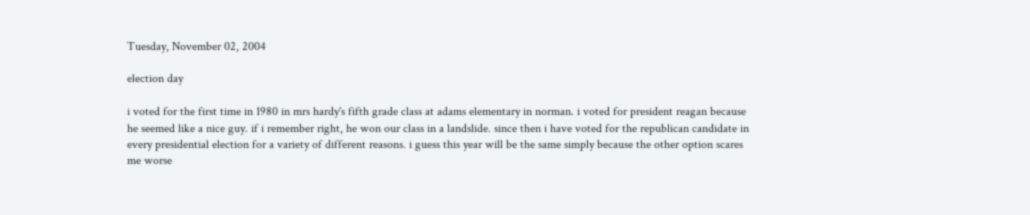Tuesday, November 02, 2004

election day

i voted for the first time in 1980 in mrs hardy's fifth grade class at adams elementary in norman. i voted for president reagan because he seemed like a nice guy. if i remember right, he won our class in a landslide. since then i have voted for the republican candidate in every presidential election for a variety of different reasons. i guess this year will be the same simply because the other option scares me worse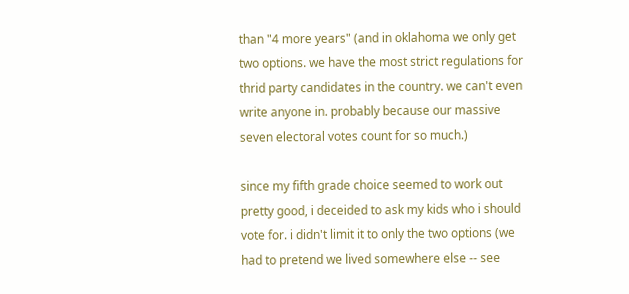than "4 more years" (and in oklahoma we only get two options. we have the most strict regulations for thrid party candidates in the country. we can't even write anyone in. probably because our massive seven electoral votes count for so much.)

since my fifth grade choice seemed to work out pretty good, i deceided to ask my kids who i should vote for. i didn't limit it to only the two options (we had to pretend we lived somewhere else -- see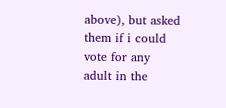above), but asked them if i could vote for any adult in the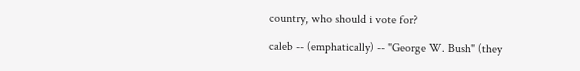country, who should i vote for?

caleb -- (emphatically) -- "George W. Bush" (they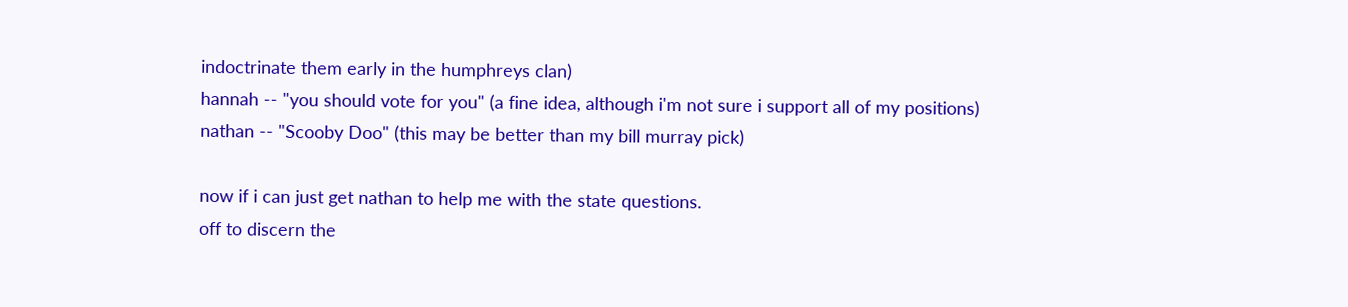indoctrinate them early in the humphreys clan)
hannah -- "you should vote for you" (a fine idea, although i'm not sure i support all of my positions)
nathan -- "Scooby Doo" (this may be better than my bill murray pick)

now if i can just get nathan to help me with the state questions.
off to discern the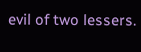evil of two lessers.